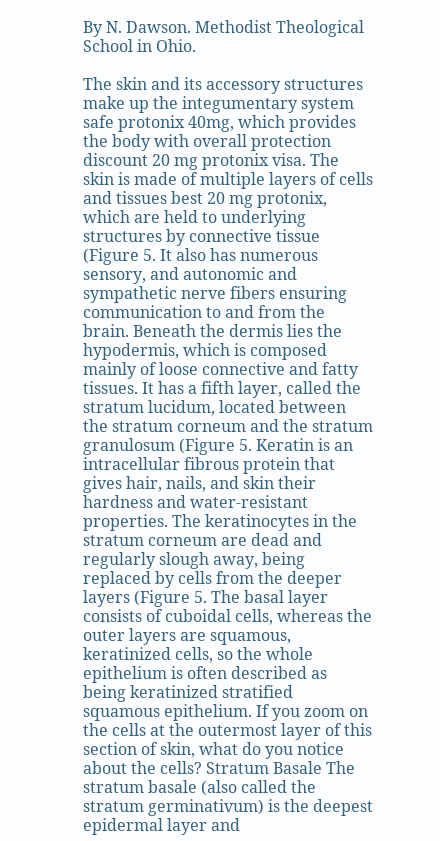By N. Dawson. Methodist Theological School in Ohio.

The skin and its accessory structures make up the integumentary system safe protonix 40mg, which provides the body with overall protection discount 20 mg protonix visa. The skin is made of multiple layers of cells and tissues best 20 mg protonix, which are held to underlying structures by connective tissue (Figure 5. It also has numerous sensory, and autonomic and sympathetic nerve fibers ensuring communication to and from the brain. Beneath the dermis lies the hypodermis, which is composed mainly of loose connective and fatty tissues. It has a fifth layer, called the stratum lucidum, located between the stratum corneum and the stratum granulosum (Figure 5. Keratin is an intracellular fibrous protein that gives hair, nails, and skin their hardness and water-resistant properties. The keratinocytes in the stratum corneum are dead and regularly slough away, being replaced by cells from the deeper layers (Figure 5. The basal layer consists of cuboidal cells, whereas the outer layers are squamous, keratinized cells, so the whole epithelium is often described as being keratinized stratified squamous epithelium. If you zoom on the cells at the outermost layer of this section of skin, what do you notice about the cells? Stratum Basale The stratum basale (also called the stratum germinativum) is the deepest epidermal layer and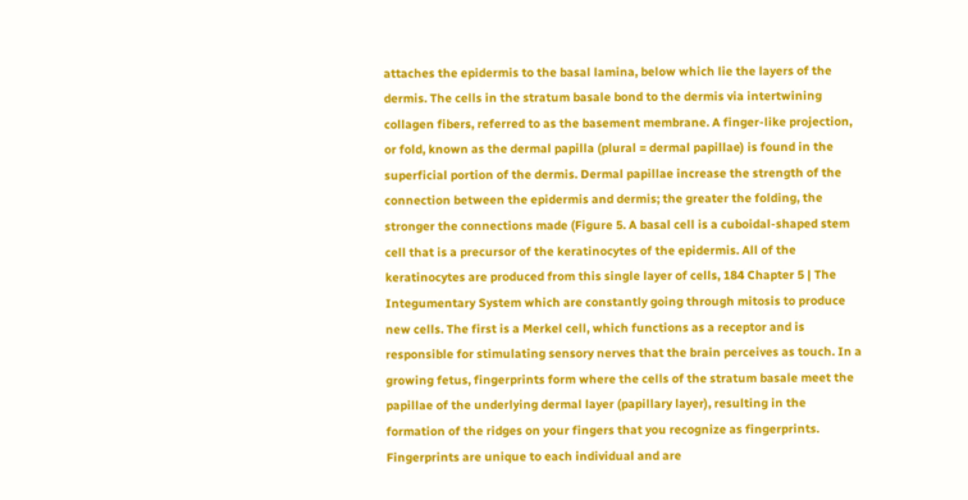attaches the epidermis to the basal lamina, below which lie the layers of the dermis. The cells in the stratum basale bond to the dermis via intertwining collagen fibers, referred to as the basement membrane. A finger-like projection, or fold, known as the dermal papilla (plural = dermal papillae) is found in the superficial portion of the dermis. Dermal papillae increase the strength of the connection between the epidermis and dermis; the greater the folding, the stronger the connections made (Figure 5. A basal cell is a cuboidal-shaped stem cell that is a precursor of the keratinocytes of the epidermis. All of the keratinocytes are produced from this single layer of cells, 184 Chapter 5 | The Integumentary System which are constantly going through mitosis to produce new cells. The first is a Merkel cell, which functions as a receptor and is responsible for stimulating sensory nerves that the brain perceives as touch. In a growing fetus, fingerprints form where the cells of the stratum basale meet the papillae of the underlying dermal layer (papillary layer), resulting in the formation of the ridges on your fingers that you recognize as fingerprints. Fingerprints are unique to each individual and are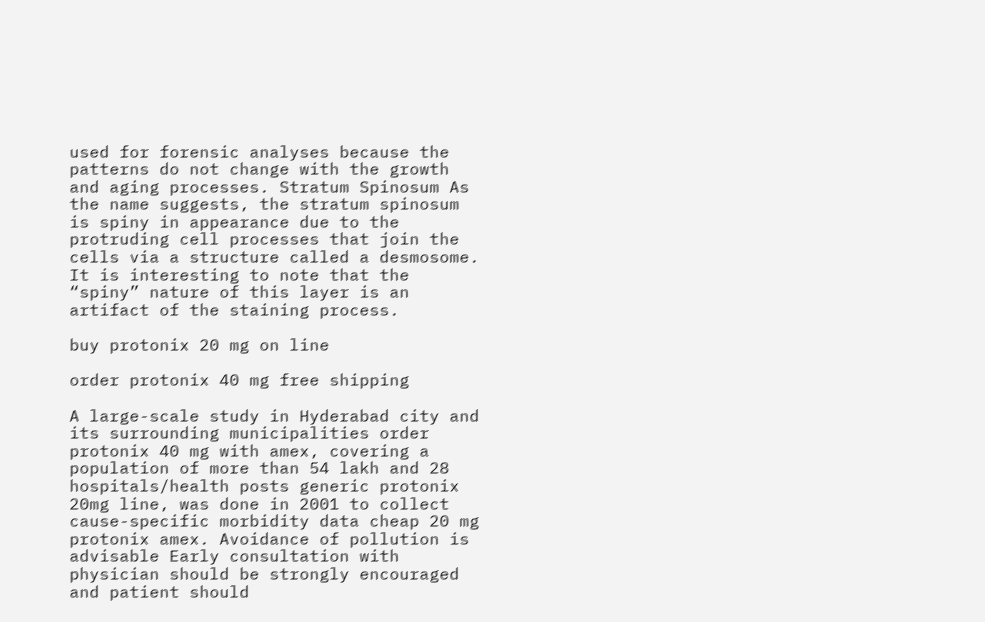used for forensic analyses because the patterns do not change with the growth and aging processes. Stratum Spinosum As the name suggests, the stratum spinosum is spiny in appearance due to the protruding cell processes that join the cells via a structure called a desmosome. It is interesting to note that the “spiny” nature of this layer is an artifact of the staining process.

buy protonix 20 mg on line

order protonix 40 mg free shipping

A large-scale study in Hyderabad city and its surrounding municipalities order protonix 40 mg with amex, covering a population of more than 54 lakh and 28 hospitals/health posts generic protonix 20mg line, was done in 2001 to collect cause-specific morbidity data cheap 20 mg protonix amex. Avoidance of pollution is advisable Early consultation with physician should be strongly encouraged and patient should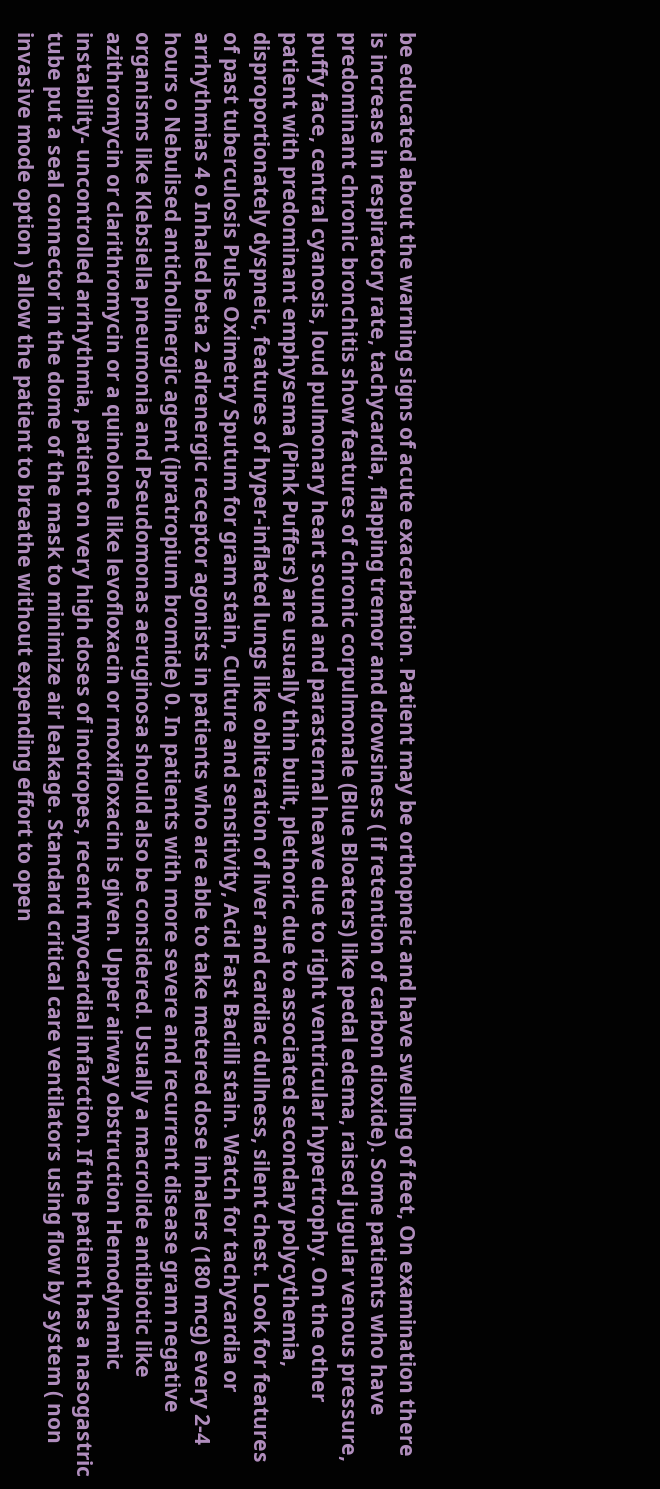be educated about the warning signs of acute exacerbation. Patient may be orthopneic and have swelling of feet, On examination there is increase in respiratory rate, tachycardia, flapping tremor and drowsiness ( if retention of carbon dioxide). Some patients who have predominant chronic bronchitis show features of chronic corpulmonale (Blue Bloaters) like pedal edema, raised jugular venous pressure, puffy face, central cyanosis, loud pulmonary heart sound and parasternal heave due to right ventricular hypertrophy. On the other patient with predominant emphysema (Pink Puffers) are usually thin built, plethoric due to associated secondary polycythemia, disproportionately dyspneic, features of hyper-inflated lungs like obliteration of liver and cardiac dullness, silent chest. Look for features of past tuberculosis Pulse Oximetry Sputum for gram stain, Culture and sensitivity, Acid Fast Bacilli stain. Watch for tachycardia or arrhythmias 4 o Inhaled beta 2 adrenergic receptor agonists in patients who are able to take metered dose inhalers (180 mcg) every 2-4 hours o Nebulised anticholinergic agent (ipratropium bromide) 0. In patients with more severe and recurrent disease gram negative organisms like Klebsiella pneumonia and Pseudomonas aeruginosa should also be considered. Usually a macrolide antibiotic like azithromycin or clarithromycin or a quinolone like levofloxacin or moxifloxacin is given. Upper airway obstruction Hemodynamic instability- uncontrolled arrhythmia, patient on very high doses of inotropes, recent myocardial infarction. If the patient has a nasogastric tube put a seal connector in the dome of the mask to minimize air leakage. Standard critical care ventilators using flow by system ( non invasive mode option ) allow the patient to breathe without expending effort to open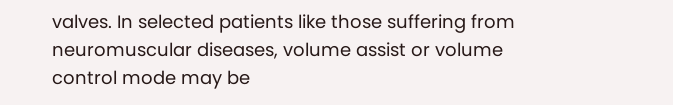valves. In selected patients like those suffering from neuromuscular diseases, volume assist or volume control mode may be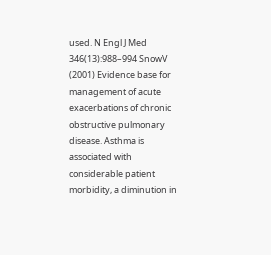used. N Engl J Med 346(13):988–994 SnowV (2001) Evidence base for management of acute exacerbations of chronic obstructive pulmonary disease. Asthma is associated with considerable patient morbidity, a diminution in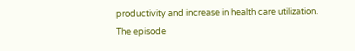productivity and increase in health care utilization. The episode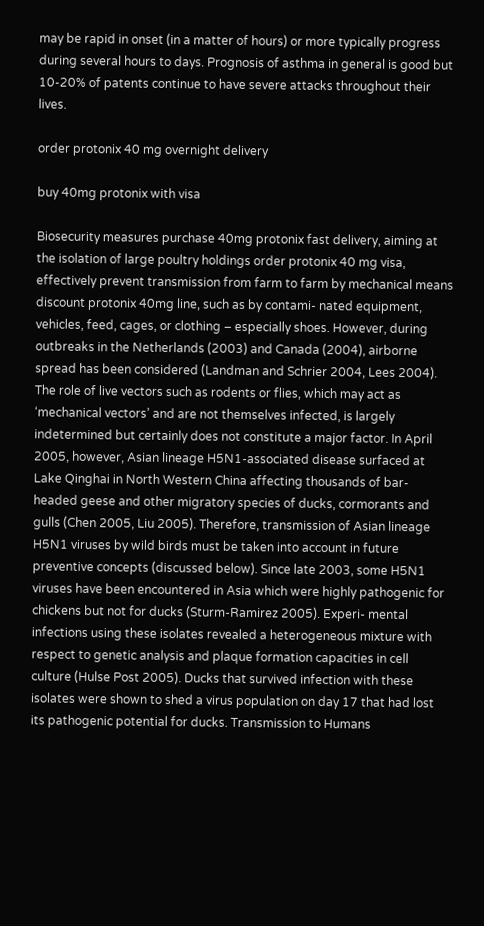may be rapid in onset (in a matter of hours) or more typically progress during several hours to days. Prognosis of asthma in general is good but 10-20% of patents continue to have severe attacks throughout their lives.

order protonix 40 mg overnight delivery

buy 40mg protonix with visa

Biosecurity measures purchase 40mg protonix fast delivery, aiming at the isolation of large poultry holdings order protonix 40 mg visa, effectively prevent transmission from farm to farm by mechanical means discount protonix 40mg line, such as by contami- nated equipment, vehicles, feed, cages, or clothing – especially shoes. However, during outbreaks in the Netherlands (2003) and Canada (2004), airborne spread has been considered (Landman and Schrier 2004, Lees 2004). The role of live vectors such as rodents or flies, which may act as ‘mechanical vectors’ and are not themselves infected, is largely indetermined but certainly does not constitute a major factor. In April 2005, however, Asian lineage H5N1-associated disease surfaced at Lake Qinghai in North Western China affecting thousands of bar-headed geese and other migratory species of ducks, cormorants and gulls (Chen 2005, Liu 2005). Therefore, transmission of Asian lineage H5N1 viruses by wild birds must be taken into account in future preventive concepts (discussed below). Since late 2003, some H5N1 viruses have been encountered in Asia which were highly pathogenic for chickens but not for ducks (Sturm-Ramirez 2005). Experi- mental infections using these isolates revealed a heterogeneous mixture with respect to genetic analysis and plaque formation capacities in cell culture (Hulse Post 2005). Ducks that survived infection with these isolates were shown to shed a virus population on day 17 that had lost its pathogenic potential for ducks. Transmission to Humans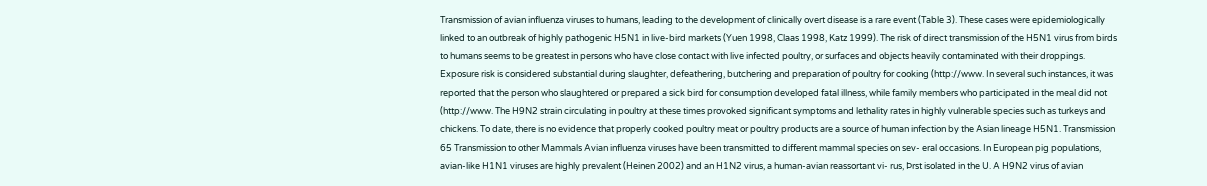Transmission of avian influenza viruses to humans, leading to the development of clinically overt disease is a rare event (Table 3). These cases were epidemiologically linked to an outbreak of highly pathogenic H5N1 in live-bird markets (Yuen 1998, Claas 1998, Katz 1999). The risk of direct transmission of the H5N1 virus from birds to humans seems to be greatest in persons who have close contact with live infected poultry, or surfaces and objects heavily contaminated with their droppings. Exposure risk is considered substantial during slaughter, defeathering, butchering and preparation of poultry for cooking (http://www. In several such instances, it was reported that the person who slaughtered or prepared a sick bird for consumption developed fatal illness, while family members who participated in the meal did not (http://www. The H9N2 strain circulating in poultry at these times provoked significant symptoms and lethality rates in highly vulnerable species such as turkeys and chickens. To date, there is no evidence that properly cooked poultry meat or poultry products are a source of human infection by the Asian lineage H5N1. Transmission 65 Transmission to other Mammals Avian influenza viruses have been transmitted to different mammal species on sev- eral occasions. In European pig populations, avian-like H1N1 viruses are highly prevalent (Heinen 2002) and an H1N2 virus, a human-avian reassortant vi- rus, Þrst isolated in the U. A H9N2 virus of avian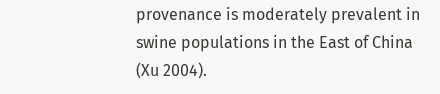provenance is moderately prevalent in swine populations in the East of China (Xu 2004).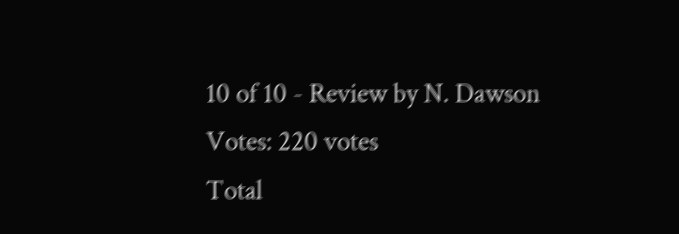10 of 10 - Review by N. Dawson
Votes: 220 votes
Total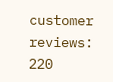customer reviews: 220